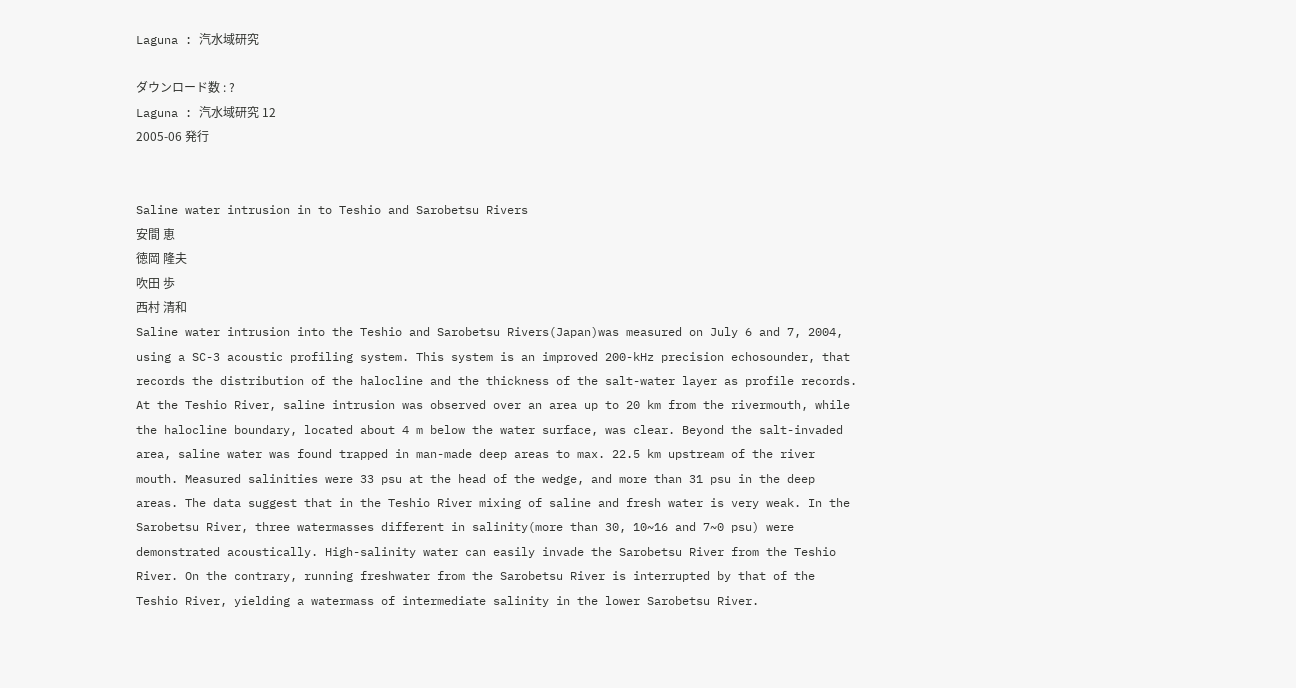Laguna : 汽水域研究

ダウンロード数 : ?
Laguna : 汽水域研究 12
2005-06 発行


Saline water intrusion in to Teshio and Sarobetsu Rivers
安間 恵
徳岡 隆夫
吹田 歩
西村 清和
Saline water intrusion into the Teshio and Sarobetsu Rivers(Japan)was measured on July 6 and 7, 2004, using a SC-3 acoustic profiling system. This system is an improved 200-kHz precision echosounder, that records the distribution of the halocline and the thickness of the salt-water layer as profile records. At the Teshio River, saline intrusion was observed over an area up to 20 km from the rivermouth, while the halocline boundary, located about 4 m below the water surface, was clear. Beyond the salt-invaded area, saline water was found trapped in man-made deep areas to max. 22.5 km upstream of the river mouth. Measured salinities were 33 psu at the head of the wedge, and more than 31 psu in the deep areas. The data suggest that in the Teshio River mixing of saline and fresh water is very weak. In the Sarobetsu River, three watermasses different in salinity(more than 30, 10~16 and 7~0 psu) were demonstrated acoustically. High-salinity water can easily invade the Sarobetsu River from the Teshio River. On the contrary, running freshwater from the Sarobetsu River is interrupted by that of the Teshio River, yielding a watermass of intermediate salinity in the lower Sarobetsu River.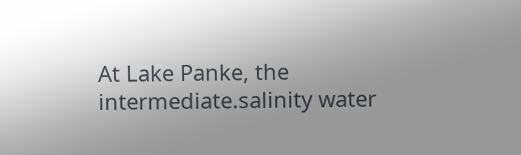At Lake Panke, the intermediate.salinity water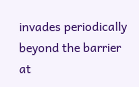invades periodically beyond the barrier at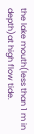the lake mouth(less than 1 m in depth)at high flow tide.